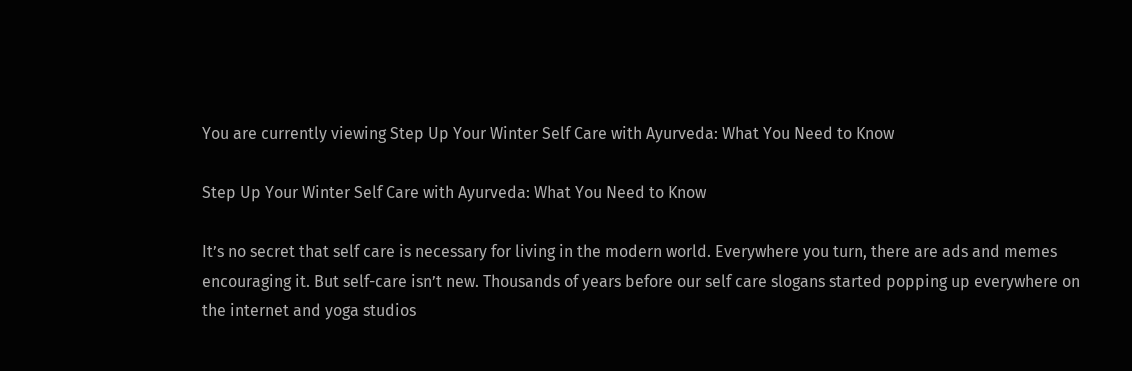You are currently viewing Step Up Your Winter Self Care with Ayurveda: What You Need to Know

Step Up Your Winter Self Care with Ayurveda: What You Need to Know

It’s no secret that self care is necessary for living in the modern world. Everywhere you turn, there are ads and memes encouraging it. But self-care isn’t new. Thousands of years before our self care slogans started popping up everywhere on the internet and yoga studios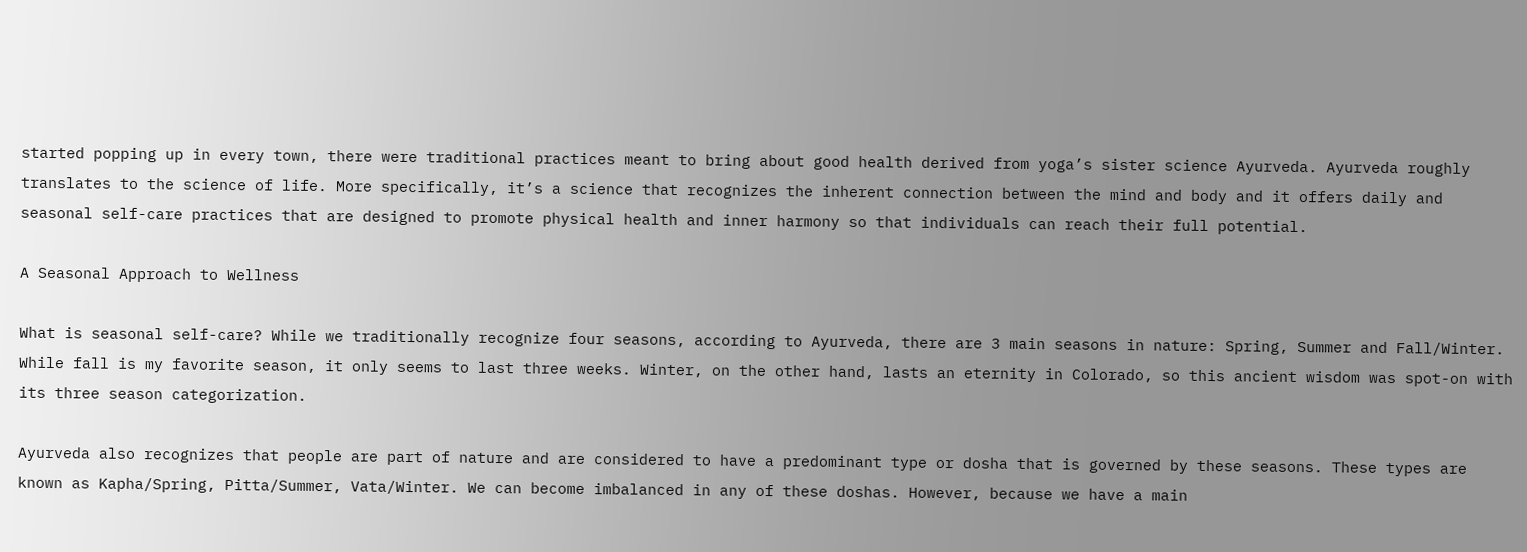started popping up in every town, there were traditional practices meant to bring about good health derived from yoga’s sister science Ayurveda. Ayurveda roughly translates to the science of life. More specifically, it’s a science that recognizes the inherent connection between the mind and body and it offers daily and seasonal self-care practices that are designed to promote physical health and inner harmony so that individuals can reach their full potential.

A Seasonal Approach to Wellness

What is seasonal self-care? While we traditionally recognize four seasons, according to Ayurveda, there are 3 main seasons in nature: Spring, Summer and Fall/Winter.  While fall is my favorite season, it only seems to last three weeks. Winter, on the other hand, lasts an eternity in Colorado, so this ancient wisdom was spot-on with its three season categorization.

Ayurveda also recognizes that people are part of nature and are considered to have a predominant type or dosha that is governed by these seasons. These types are known as Kapha/Spring, Pitta/Summer, Vata/Winter. We can become imbalanced in any of these doshas. However, because we have a main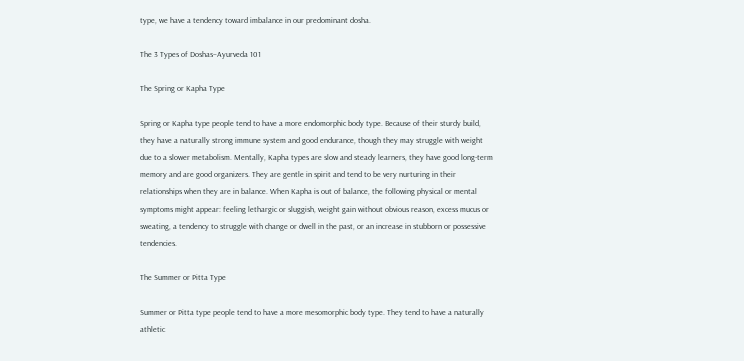type, we have a tendency toward imbalance in our predominant dosha.

The 3 Types of Doshas–Ayurveda 101

The Spring or Kapha Type

Spring or Kapha type people tend to have a more endomorphic body type. Because of their sturdy build, they have a naturally strong immune system and good endurance, though they may struggle with weight due to a slower metabolism. Mentally, Kapha types are slow and steady learners, they have good long-term memory and are good organizers. They are gentle in spirit and tend to be very nurturing in their relationships when they are in balance. When Kapha is out of balance, the following physical or mental symptoms might appear: feeling lethargic or sluggish, weight gain without obvious reason, excess mucus or sweating, a tendency to struggle with change or dwell in the past, or an increase in stubborn or possessive tendencies.

The Summer or Pitta Type

Summer or Pitta type people tend to have a more mesomorphic body type. They tend to have a naturally athletic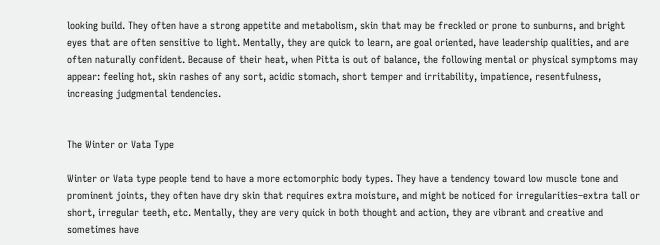looking build. They often have a strong appetite and metabolism, skin that may be freckled or prone to sunburns, and bright eyes that are often sensitive to light. Mentally, they are quick to learn, are goal oriented, have leadership qualities, and are often naturally confident. Because of their heat, when Pitta is out of balance, the following mental or physical symptoms may appear: feeling hot, skin rashes of any sort, acidic stomach, short temper and irritability, impatience, resentfulness, increasing judgmental tendencies.


The Winter or Vata Type

Winter or Vata type people tend to have a more ectomorphic body types. They have a tendency toward low muscle tone and prominent joints, they often have dry skin that requires extra moisture, and might be noticed for irregularities–extra tall or short, irregular teeth, etc. Mentally, they are very quick in both thought and action, they are vibrant and creative and sometimes have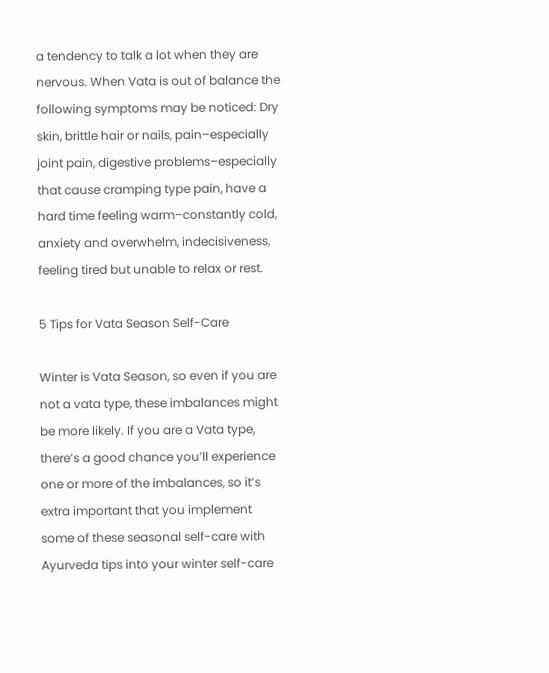a tendency to talk a lot when they are nervous. When Vata is out of balance the following symptoms may be noticed: Dry skin, brittle hair or nails, pain–especially joint pain, digestive problems–especially that cause cramping type pain, have a hard time feeling warm–constantly cold, anxiety and overwhelm, indecisiveness, feeling tired but unable to relax or rest.

5 Tips for Vata Season Self-Care

Winter is Vata Season, so even if you are not a vata type, these imbalances might be more likely. If you are a Vata type, there’s a good chance you’ll experience one or more of the imbalances, so it’s extra important that you implement some of these seasonal self-care with Ayurveda tips into your winter self-care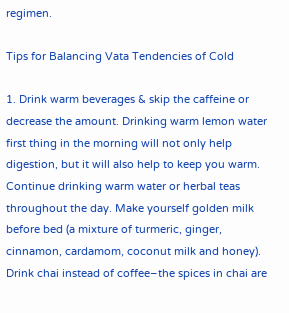regimen.

Tips for Balancing Vata Tendencies of Cold

1. Drink warm beverages & skip the caffeine or decrease the amount. Drinking warm lemon water first thing in the morning will not only help digestion, but it will also help to keep you warm. Continue drinking warm water or herbal teas throughout the day. Make yourself golden milk before bed (a mixture of turmeric, ginger, cinnamon, cardamom, coconut milk and honey). Drink chai instead of coffee–the spices in chai are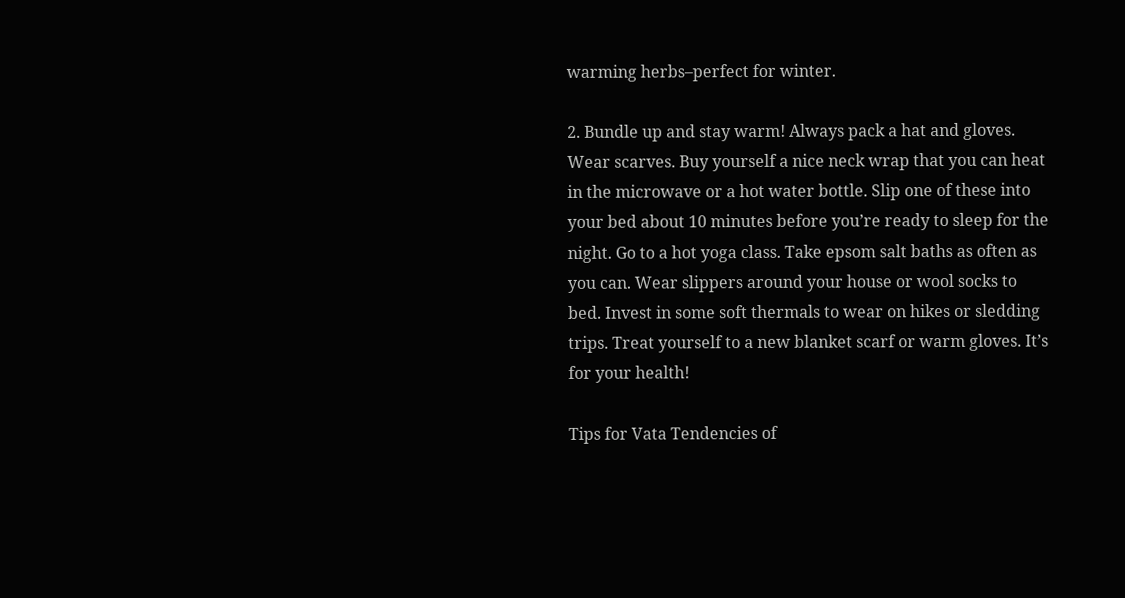warming herbs–perfect for winter.

2. Bundle up and stay warm! Always pack a hat and gloves. Wear scarves. Buy yourself a nice neck wrap that you can heat in the microwave or a hot water bottle. Slip one of these into your bed about 10 minutes before you’re ready to sleep for the night. Go to a hot yoga class. Take epsom salt baths as often as you can. Wear slippers around your house or wool socks to bed. Invest in some soft thermals to wear on hikes or sledding trips. Treat yourself to a new blanket scarf or warm gloves. It’s for your health!

Tips for Vata Tendencies of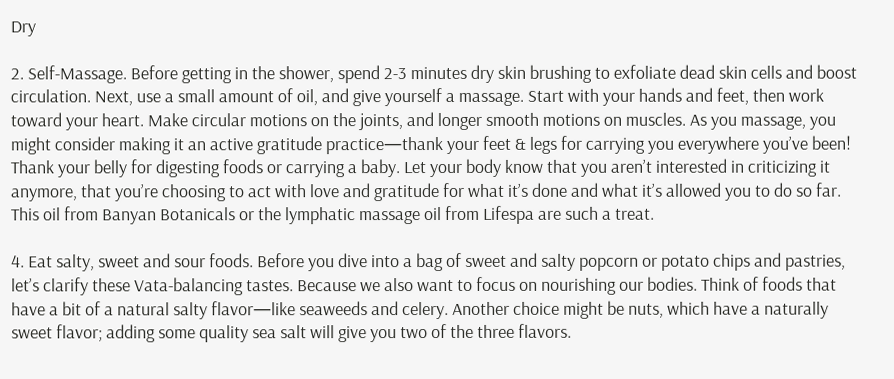Dry

2. Self-Massage. Before getting in the shower, spend 2-3 minutes dry skin brushing to exfoliate dead skin cells and boost circulation. Next, use a small amount of oil, and give yourself a massage. Start with your hands and feet, then work toward your heart. Make circular motions on the joints, and longer smooth motions on muscles. As you massage, you might consider making it an active gratitude practice—thank your feet & legs for carrying you everywhere you’ve been! Thank your belly for digesting foods or carrying a baby. Let your body know that you aren’t interested in criticizing it anymore, that you’re choosing to act with love and gratitude for what it’s done and what it’s allowed you to do so far. This oil from Banyan Botanicals or the lymphatic massage oil from Lifespa are such a treat.

4. Eat salty, sweet and sour foods. Before you dive into a bag of sweet and salty popcorn or potato chips and pastries, let’s clarify these Vata-balancing tastes. Because we also want to focus on nourishing our bodies. Think of foods that have a bit of a natural salty flavor—like seaweeds and celery. Another choice might be nuts, which have a naturally sweet flavor; adding some quality sea salt will give you two of the three flavors.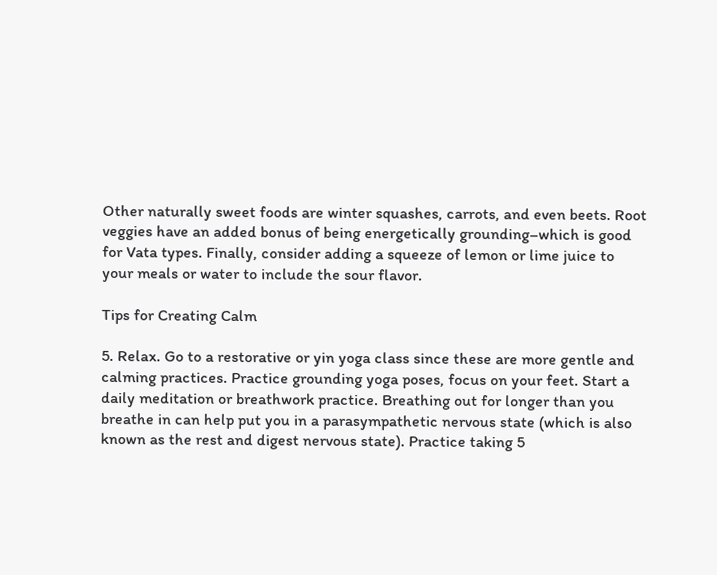Other naturally sweet foods are winter squashes, carrots, and even beets. Root veggies have an added bonus of being energetically grounding–which is good for Vata types. Finally, consider adding a squeeze of lemon or lime juice to your meals or water to include the sour flavor.

Tips for Creating Calm

5. Relax. Go to a restorative or yin yoga class since these are more gentle and calming practices. Practice grounding yoga poses, focus on your feet. Start a daily meditation or breathwork practice. Breathing out for longer than you breathe in can help put you in a parasympathetic nervous state (which is also known as the rest and digest nervous state). Practice taking 5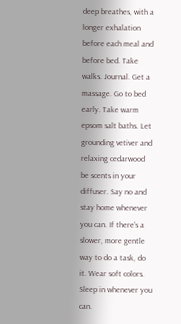deep breathes, with a longer exhalation before each meal and before bed. Take walks. Journal. Get a massage. Go to bed early. Take warm epsom salt baths. Let grounding vetiver and relaxing cedarwood be scents in your diffuser. Say no and stay home whenever you can. If there’s a slower, more gentle way to do a task, do it. Wear soft colors. Sleep in whenever you can.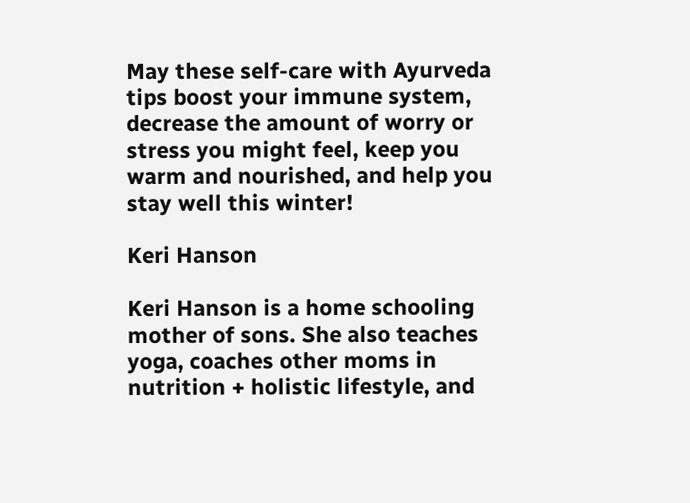May these self-care with Ayurveda tips boost your immune system, decrease the amount of worry or stress you might feel, keep you warm and nourished, and help you stay well this winter!

Keri Hanson

Keri Hanson is a home schooling mother of sons. She also teaches yoga, coaches other moms in nutrition + holistic lifestyle, and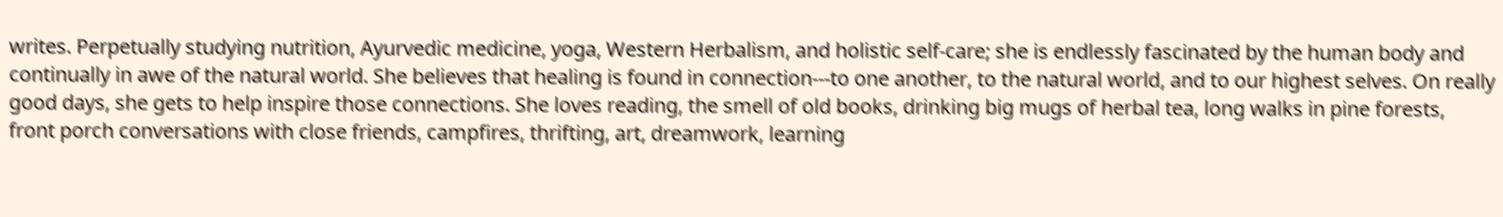writes. Perpetually studying nutrition, Ayurvedic medicine, yoga, Western Herbalism, and holistic self-care; she is endlessly fascinated by the human body and continually in awe of the natural world. She believes that healing is found in connection---to one another, to the natural world, and to our highest selves. On really good days, she gets to help inspire those connections. She loves reading, the smell of old books, drinking big mugs of herbal tea, long walks in pine forests, front porch conversations with close friends, campfires, thrifting, art, dreamwork, learning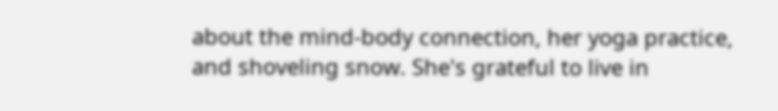about the mind-body connection, her yoga practice, and shoveling snow. She's grateful to live in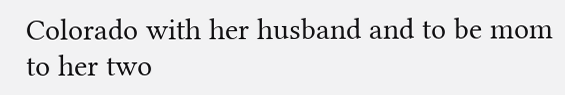Colorado with her husband and to be mom to her two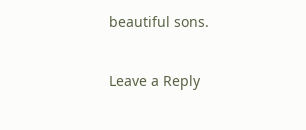beautiful sons.

Leave a Reply